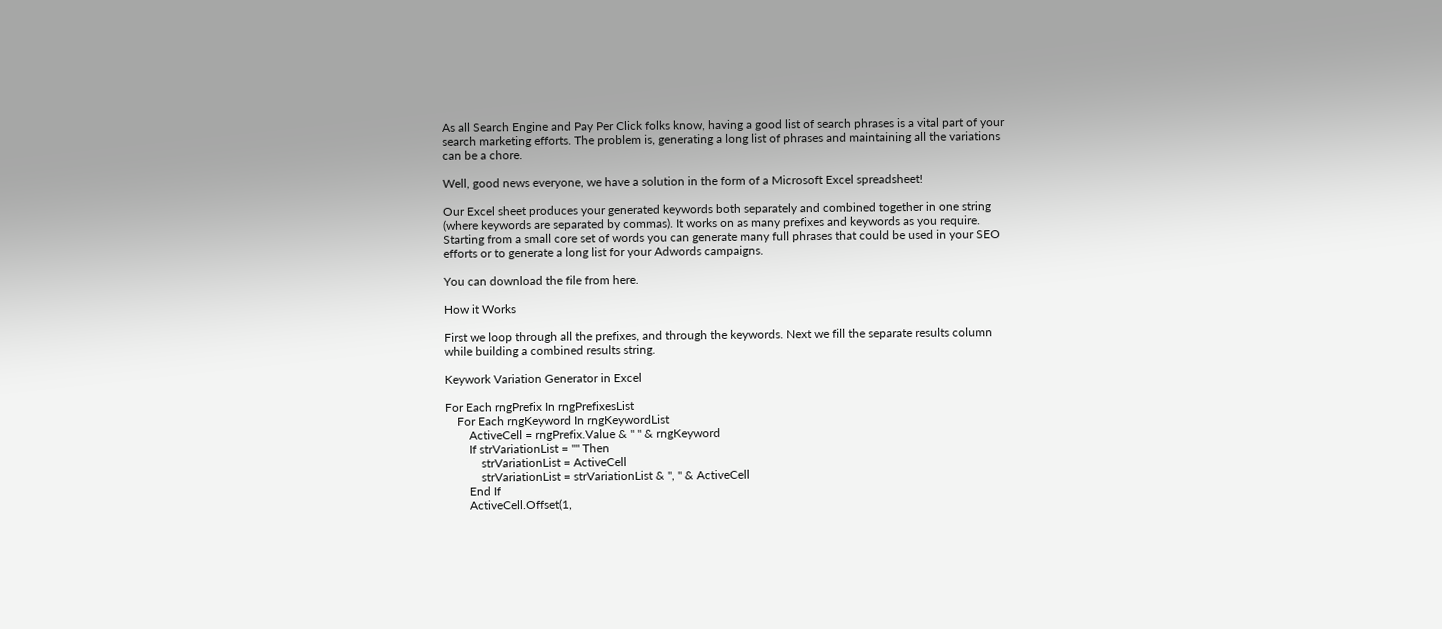As all Search Engine and Pay Per Click folks know, having a good list of search phrases is a vital part of your search marketing efforts. The problem is, generating a long list of phrases and maintaining all the variations can be a chore.

Well, good news everyone, we have a solution in the form of a Microsoft Excel spreadsheet!

Our Excel sheet produces your generated keywords both separately and combined together in one string (where keywords are separated by commas). It works on as many prefixes and keywords as you require. Starting from a small core set of words you can generate many full phrases that could be used in your SEO efforts or to generate a long list for your Adwords campaigns.

You can download the file from here.

How it Works

First we loop through all the prefixes, and through the keywords. Next we fill the separate results column while building a combined results string.

Keywork Variation Generator in Excel

For Each rngPrefix In rngPrefixesList
    For Each rngKeyword In rngKeywordList
        ActiveCell = rngPrefix.Value & " " & rngKeyword
        If strVariationList = "" Then
            strVariationList = ActiveCell
            strVariationList = strVariationList & ", " & ActiveCell
        End If
        ActiveCell.Offset(1,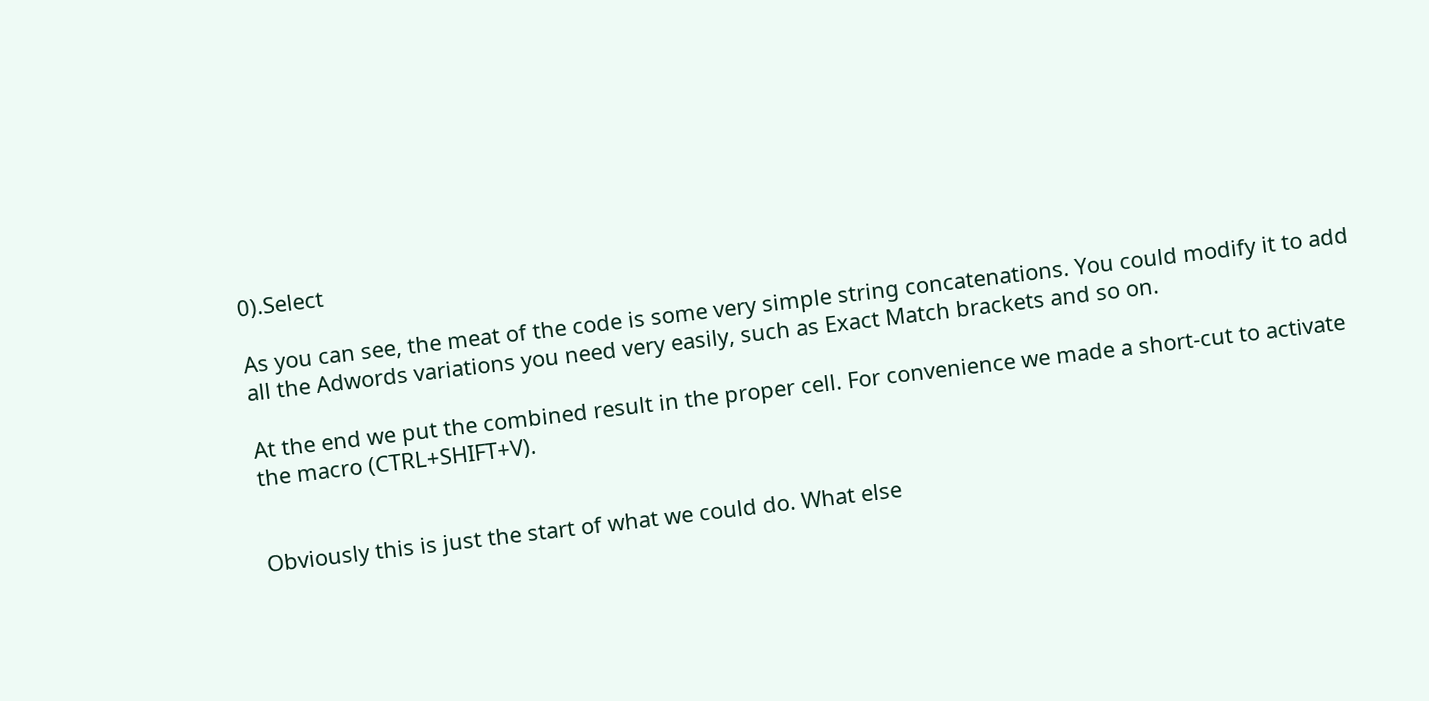0).Select

As you can see, the meat of the code is some very simple string concatenations. You could modify it to add all the Adwords variations you need very easily, such as Exact Match brackets and so on.

At the end we put the combined result in the proper cell. For convenience we made a short-cut to activate the macro (CTRL+SHIFT+V).


Obviously this is just the start of what we could do. What else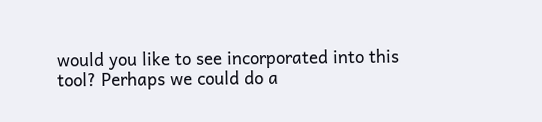would you like to see incorporated into this tool? Perhaps we could do a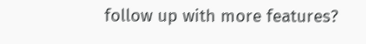follow up with more features?